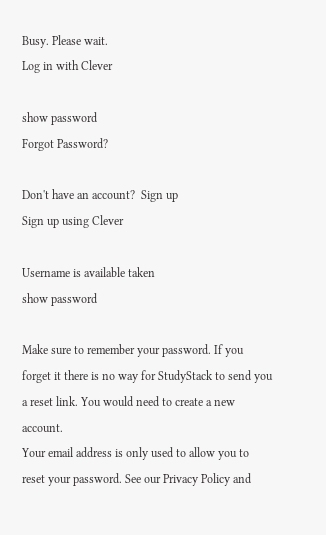Busy. Please wait.
Log in with Clever

show password
Forgot Password?

Don't have an account?  Sign up
Sign up using Clever

Username is available taken
show password

Make sure to remember your password. If you forget it there is no way for StudyStack to send you a reset link. You would need to create a new account.
Your email address is only used to allow you to reset your password. See our Privacy Policy and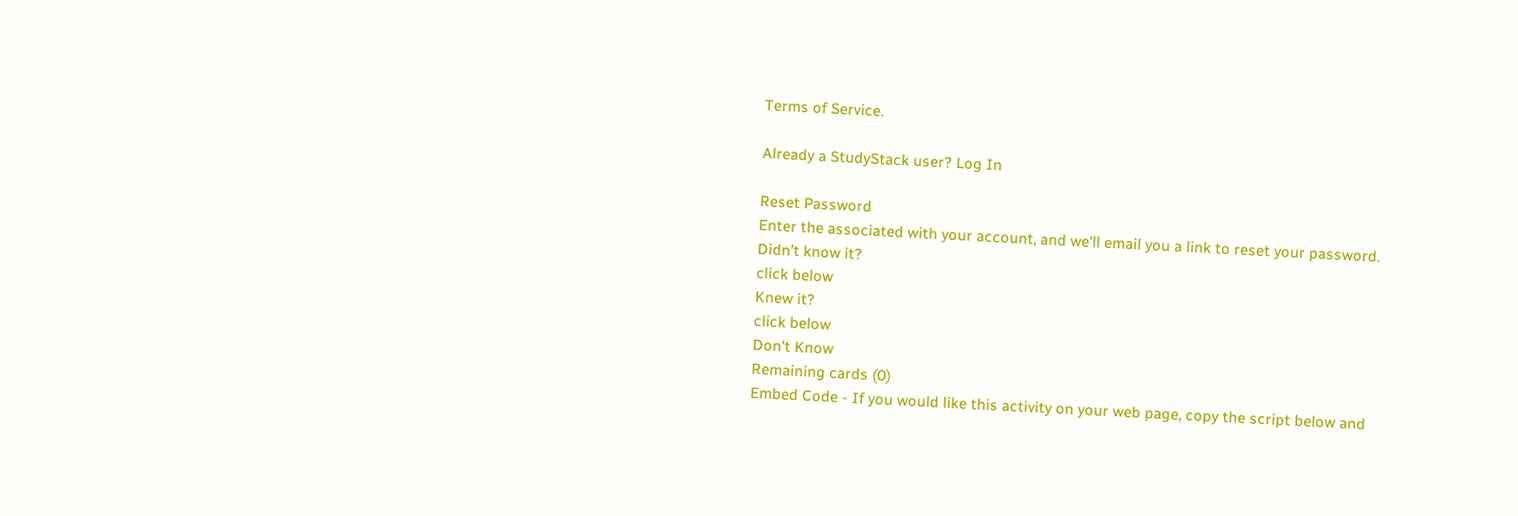Terms of Service.

Already a StudyStack user? Log In

Reset Password
Enter the associated with your account, and we'll email you a link to reset your password.
Didn't know it?
click below
Knew it?
click below
Don't Know
Remaining cards (0)
Embed Code - If you would like this activity on your web page, copy the script below and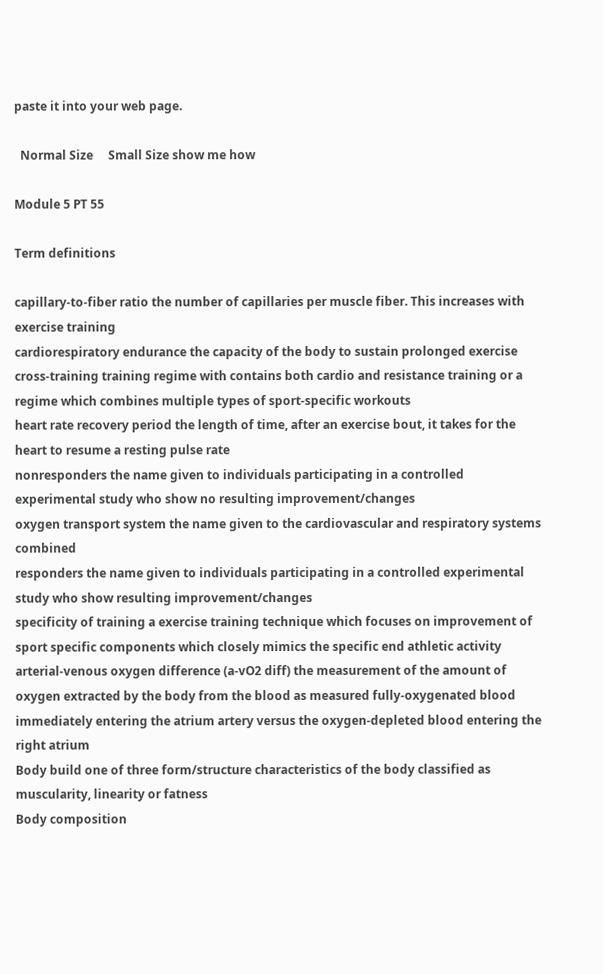paste it into your web page.

  Normal Size     Small Size show me how

Module 5 PT 55

Term definitions

capillary-to-fiber ratio the number of capillaries per muscle fiber. This increases with exercise training
cardiorespiratory endurance the capacity of the body to sustain prolonged exercise
cross-training training regime with contains both cardio and resistance training or a regime which combines multiple types of sport-specific workouts
heart rate recovery period the length of time, after an exercise bout, it takes for the heart to resume a resting pulse rate
nonresponders the name given to individuals participating in a controlled experimental study who show no resulting improvement/changes
oxygen transport system the name given to the cardiovascular and respiratory systems combined
responders the name given to individuals participating in a controlled experimental study who show resulting improvement/changes
specificity of training a exercise training technique which focuses on improvement of sport specific components which closely mimics the specific end athletic activity
arterial-venous oxygen difference (a-vO2 diff) the measurement of the amount of oxygen extracted by the body from the blood as measured fully-oxygenated blood immediately entering the atrium artery versus the oxygen-depleted blood entering the right atrium
Body build one of three form/structure characteristics of the body classified as muscularity, linearity or fatness
Body composition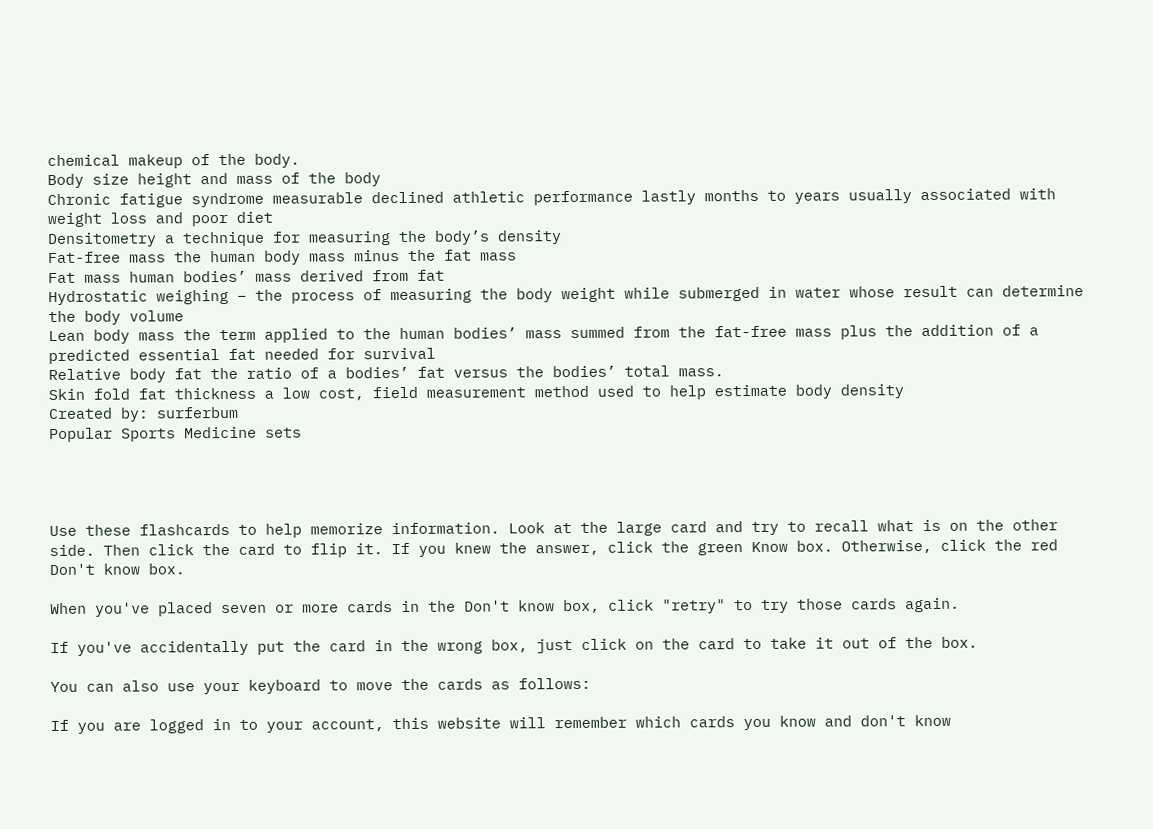chemical makeup of the body.
Body size height and mass of the body
Chronic fatigue syndrome measurable declined athletic performance lastly months to years usually associated with weight loss and poor diet
Densitometry a technique for measuring the body’s density
Fat-free mass the human body mass minus the fat mass
Fat mass human bodies’ mass derived from fat
Hydrostatic weighing – the process of measuring the body weight while submerged in water whose result can determine the body volume
Lean body mass the term applied to the human bodies’ mass summed from the fat-free mass plus the addition of a predicted essential fat needed for survival
Relative body fat the ratio of a bodies’ fat versus the bodies’ total mass.
Skin fold fat thickness a low cost, field measurement method used to help estimate body density
Created by: surferbum
Popular Sports Medicine sets




Use these flashcards to help memorize information. Look at the large card and try to recall what is on the other side. Then click the card to flip it. If you knew the answer, click the green Know box. Otherwise, click the red Don't know box.

When you've placed seven or more cards in the Don't know box, click "retry" to try those cards again.

If you've accidentally put the card in the wrong box, just click on the card to take it out of the box.

You can also use your keyboard to move the cards as follows:

If you are logged in to your account, this website will remember which cards you know and don't know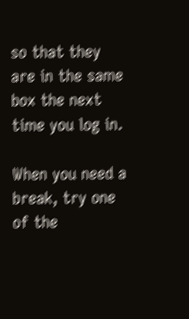so that they are in the same box the next time you log in.

When you need a break, try one of the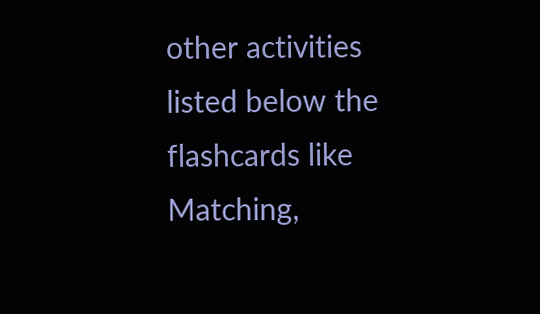other activities listed below the flashcards like Matching,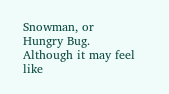Snowman, or Hungry Bug. Although it may feel like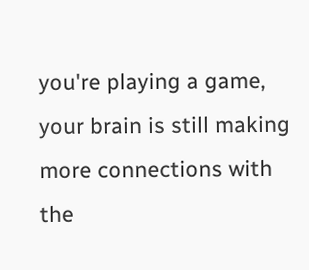you're playing a game, your brain is still making more connections with the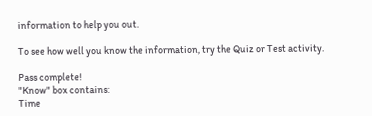information to help you out.

To see how well you know the information, try the Quiz or Test activity.

Pass complete!
"Know" box contains:
Time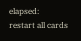elapsed:
restart all cards